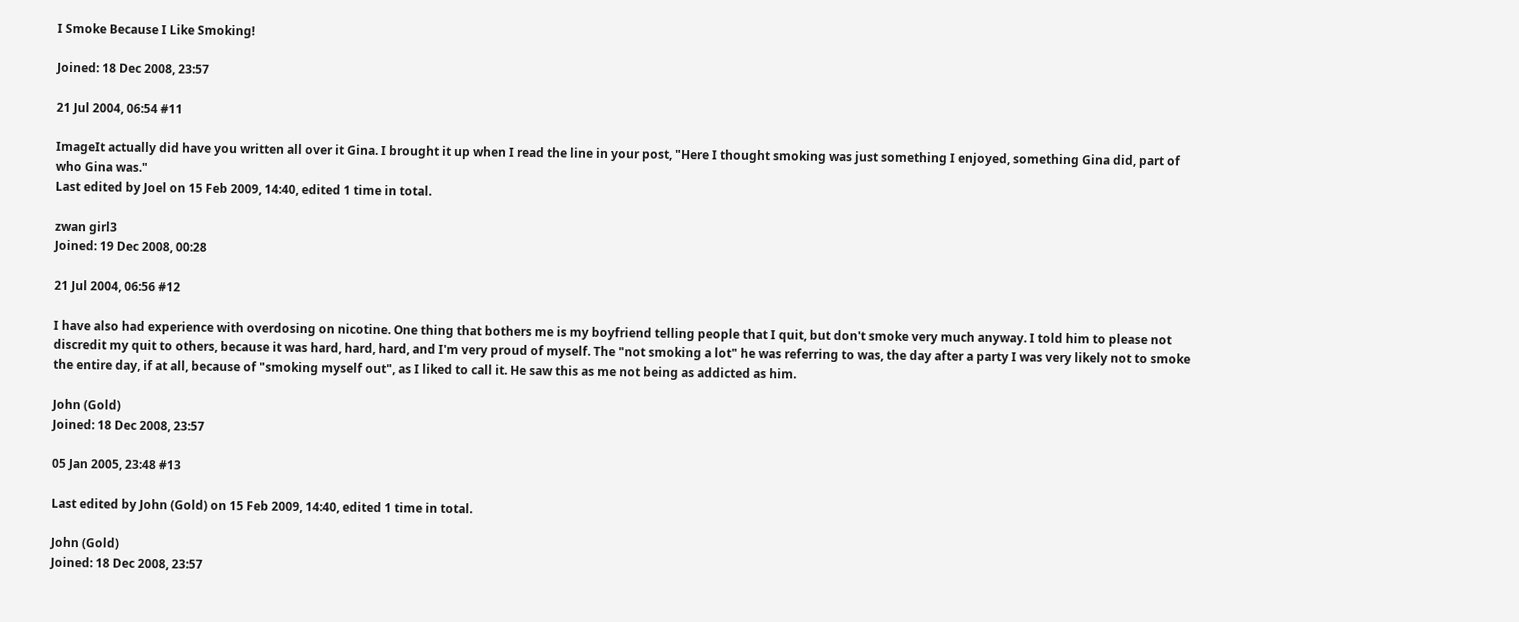I Smoke Because I Like Smoking!

Joined: 18 Dec 2008, 23:57

21 Jul 2004, 06:54 #11

ImageIt actually did have you written all over it Gina. I brought it up when I read the line in your post, "Here I thought smoking was just something I enjoyed, something Gina did, part of who Gina was."
Last edited by Joel on 15 Feb 2009, 14:40, edited 1 time in total.

zwan girl3
Joined: 19 Dec 2008, 00:28

21 Jul 2004, 06:56 #12

I have also had experience with overdosing on nicotine. One thing that bothers me is my boyfriend telling people that I quit, but don't smoke very much anyway. I told him to please not discredit my quit to others, because it was hard, hard, hard, and I'm very proud of myself. The "not smoking a lot" he was referring to was, the day after a party I was very likely not to smoke the entire day, if at all, because of "smoking myself out", as I liked to call it. He saw this as me not being as addicted as him.

John (Gold)
Joined: 18 Dec 2008, 23:57

05 Jan 2005, 23:48 #13

Last edited by John (Gold) on 15 Feb 2009, 14:40, edited 1 time in total.

John (Gold)
Joined: 18 Dec 2008, 23:57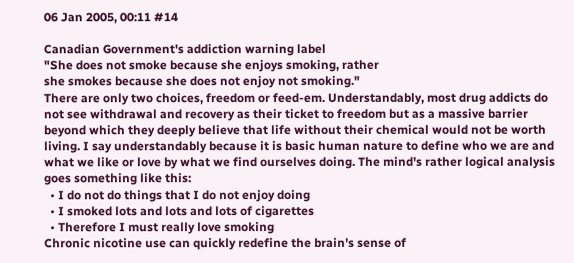06 Jan 2005, 00:11 #14

Canadian Government's addiction warning label
"She does not smoke because she enjoys smoking, rather
she smokes because she does not enjoy not smoking."
There are only two choices, freedom or feed-em. Understandably, most drug addicts do not see withdrawal and recovery as their ticket to freedom but as a massive barrier beyond which they deeply believe that life without their chemical would not be worth living. I say understandably because it is basic human nature to define who we are and what we like or love by what we find ourselves doing. The mind's rather logical analysis goes something like this:
  • I do not do things that I do not enjoy doing
  • I smoked lots and lots and lots of cigarettes
  • Therefore I must really love smoking
Chronic nicotine use can quickly redefine the brain's sense of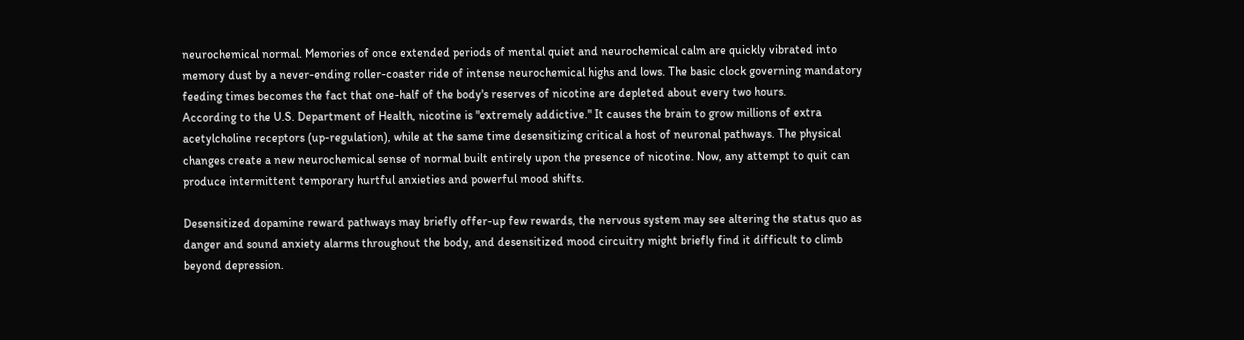neurochemical normal. Memories of once extended periods of mental quiet and neurochemical calm are quickly vibrated into memory dust by a never-ending roller-coaster ride of intense neurochemical highs and lows. The basic clock governing mandatory feeding times becomes the fact that one-half of the body's reserves of nicotine are depleted about every two hours.
According to the U.S. Department of Health, nicotine is "extremely addictive." It causes the brain to grow millions of extra acetylcholine receptors (up-regulation), while at the same time desensitizing critical a host of neuronal pathways. The physical changes create a new neurochemical sense of normal built entirely upon the presence of nicotine. Now, any attempt to quit can produce intermittent temporary hurtful anxieties and powerful mood shifts.

Desensitized dopamine reward pathways may briefly offer-up few rewards, the nervous system may see altering the status quo as danger and sound anxiety alarms throughout the body, and desensitized mood circuitry might briefly find it difficult to climb beyond depression.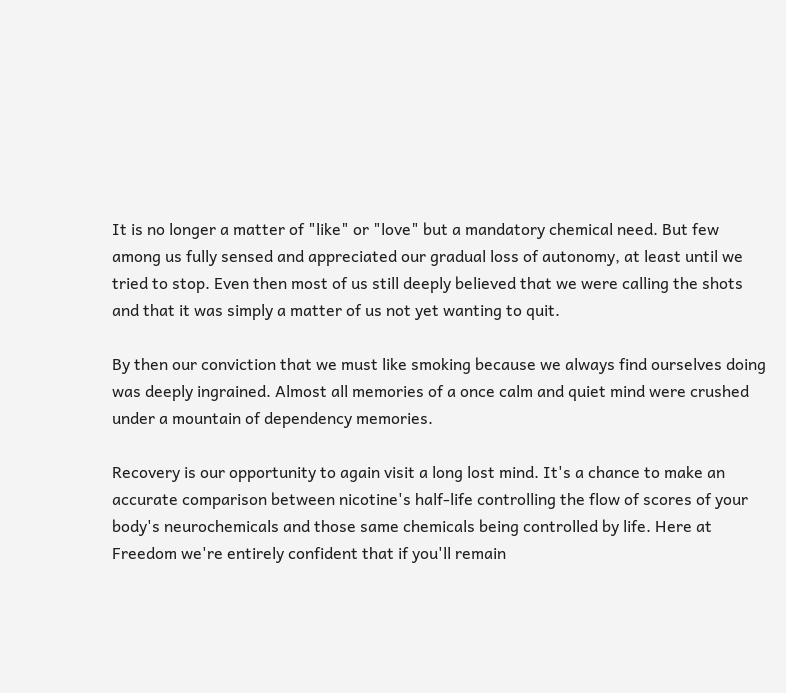It is no longer a matter of "like" or "love" but a mandatory chemical need. But few among us fully sensed and appreciated our gradual loss of autonomy, at least until we tried to stop. Even then most of us still deeply believed that we were calling the shots and that it was simply a matter of us not yet wanting to quit.

By then our conviction that we must like smoking because we always find ourselves doing was deeply ingrained. Almost all memories of a once calm and quiet mind were crushed under a mountain of dependency memories.

Recovery is our opportunity to again visit a long lost mind. It's a chance to make an accurate comparison between nicotine's half-life controlling the flow of scores of your body's neurochemicals and those same chemicals being controlled by life. Here at Freedom we're entirely confident that if you'll remain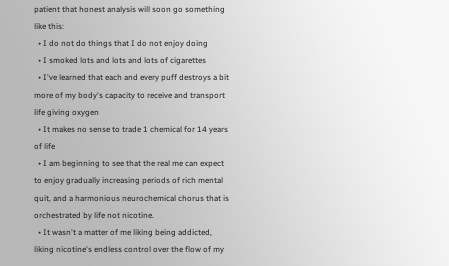patient that honest analysis will soon go something like this:
  • I do not do things that I do not enjoy doing
  • I smoked lots and lots and lots of cigarettes
  • I've learned that each and every puff destroys a bit more of my body's capacity to receive and transport life giving oxygen
  • It makes no sense to trade 1 chemical for 14 years of life
  • I am beginning to see that the real me can expect to enjoy gradually increasing periods of rich mental quit, and a harmonious neurochemical chorus that is orchestrated by life not nicotine.
  • It wasn't a matter of me liking being addicted, liking nicotine's endless control over the flow of my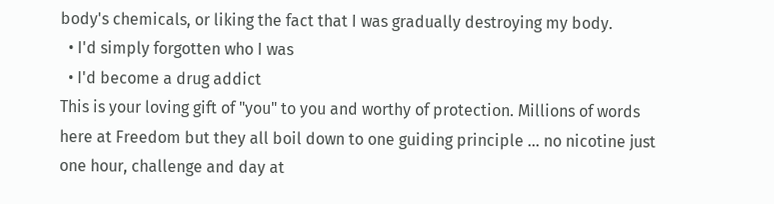body's chemicals, or liking the fact that I was gradually destroying my body.
  • I'd simply forgotten who I was
  • I'd become a drug addict
This is your loving gift of "you" to you and worthy of protection. Millions of words here at Freedom but they all boil down to one guiding principle ... no nicotine just one hour, challenge and day at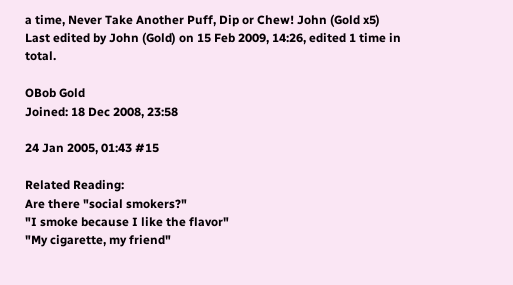a time, Never Take Another Puff, Dip or Chew! John (Gold x5)
Last edited by John (Gold) on 15 Feb 2009, 14:26, edited 1 time in total.

OBob Gold
Joined: 18 Dec 2008, 23:58

24 Jan 2005, 01:43 #15

Related Reading:
Are there "social smokers?"
"I smoke because I like the flavor"
"My cigarette, my friend"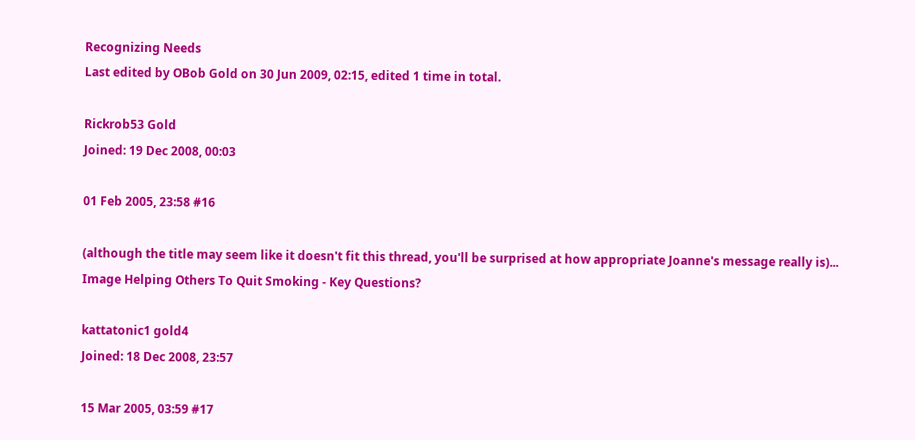Recognizing Needs
Last edited by OBob Gold on 30 Jun 2009, 02:15, edited 1 time in total.

Rickrob53 Gold
Joined: 19 Dec 2008, 00:03

01 Feb 2005, 23:58 #16

(although the title may seem like it doesn't fit this thread, you'll be surprised at how appropriate Joanne's message really is)...
Image Helping Others To Quit Smoking - Key Questions?

kattatonic1 gold4
Joined: 18 Dec 2008, 23:57

15 Mar 2005, 03:59 #17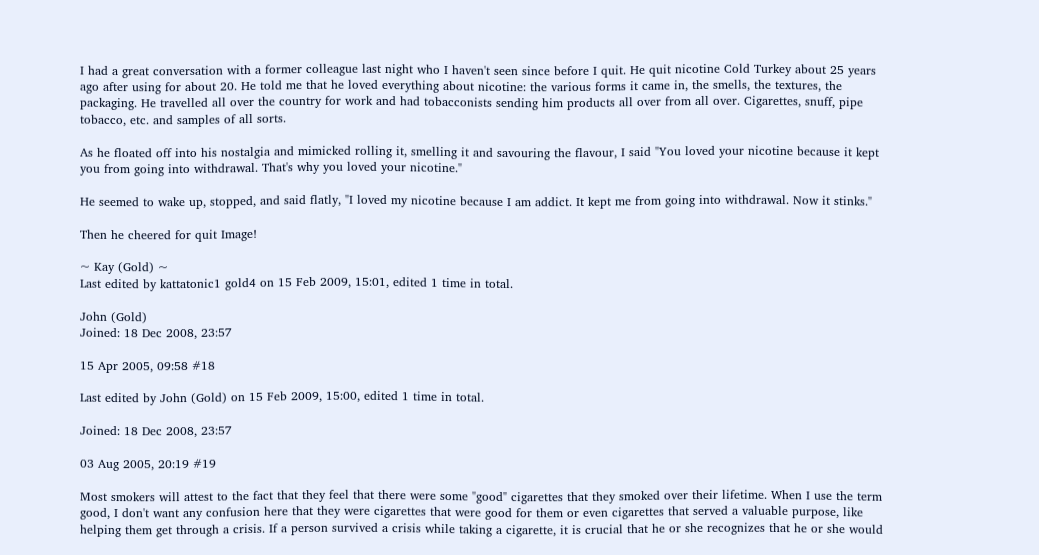I had a great conversation with a former colleague last night who I haven't seen since before I quit. He quit nicotine Cold Turkey about 25 years ago after using for about 20. He told me that he loved everything about nicotine: the various forms it came in, the smells, the textures, the packaging. He travelled all over the country for work and had tobacconists sending him products all over from all over. Cigarettes, snuff, pipe tobacco, etc. and samples of all sorts.

As he floated off into his nostalgia and mimicked rolling it, smelling it and savouring the flavour, I said "You loved your nicotine because it kept you from going into withdrawal. That's why you loved your nicotine."

He seemed to wake up, stopped, and said flatly, "I loved my nicotine because I am addict. It kept me from going into withdrawal. Now it stinks."

Then he cheered for quit Image!

~ Kay (Gold) ~
Last edited by kattatonic1 gold4 on 15 Feb 2009, 15:01, edited 1 time in total.

John (Gold)
Joined: 18 Dec 2008, 23:57

15 Apr 2005, 09:58 #18

Last edited by John (Gold) on 15 Feb 2009, 15:00, edited 1 time in total.

Joined: 18 Dec 2008, 23:57

03 Aug 2005, 20:19 #19

Most smokers will attest to the fact that they feel that there were some "good" cigarettes that they smoked over their lifetime. When I use the term good, I don't want any confusion here that they were cigarettes that were good for them or even cigarettes that served a valuable purpose, like helping them get through a crisis. If a person survived a crisis while taking a cigarette, it is crucial that he or she recognizes that he or she would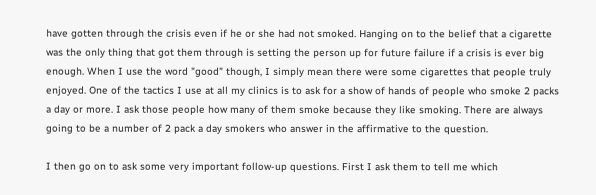have gotten through the crisis even if he or she had not smoked. Hanging on to the belief that a cigarette was the only thing that got them through is setting the person up for future failure if a crisis is ever big enough. When I use the word "good" though, I simply mean there were some cigarettes that people truly enjoyed. One of the tactics I use at all my clinics is to ask for a show of hands of people who smoke 2 packs a day or more. I ask those people how many of them smoke because they like smoking. There are always going to be a number of 2 pack a day smokers who answer in the affirmative to the question.

I then go on to ask some very important follow-up questions. First I ask them to tell me which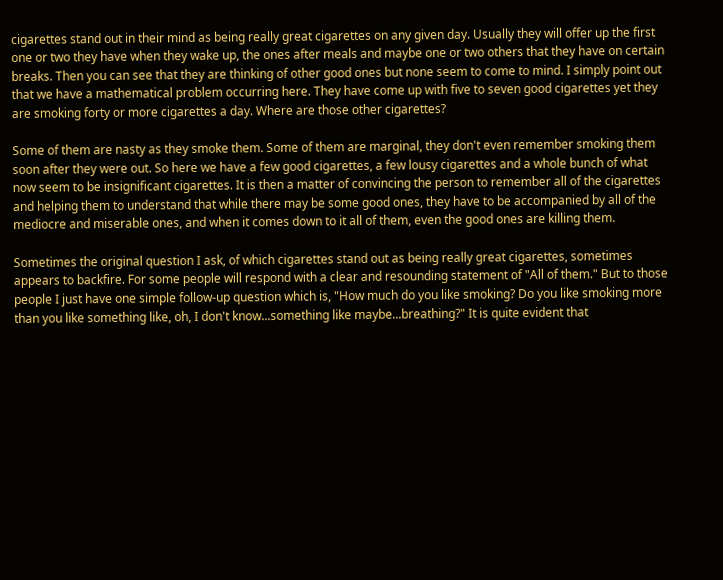cigarettes stand out in their mind as being really great cigarettes on any given day. Usually they will offer up the first one or two they have when they wake up, the ones after meals and maybe one or two others that they have on certain breaks. Then you can see that they are thinking of other good ones but none seem to come to mind. I simply point out that we have a mathematical problem occurring here. They have come up with five to seven good cigarettes yet they are smoking forty or more cigarettes a day. Where are those other cigarettes?

Some of them are nasty as they smoke them. Some of them are marginal, they don't even remember smoking them soon after they were out. So here we have a few good cigarettes, a few lousy cigarettes and a whole bunch of what now seem to be insignificant cigarettes. It is then a matter of convincing the person to remember all of the cigarettes and helping them to understand that while there may be some good ones, they have to be accompanied by all of the mediocre and miserable ones, and when it comes down to it all of them, even the good ones are killing them.

Sometimes the original question I ask, of which cigarettes stand out as being really great cigarettes, sometimes appears to backfire. For some people will respond with a clear and resounding statement of "All of them." But to those people I just have one simple follow-up question which is, "How much do you like smoking? Do you like smoking more than you like something like, oh, I don't know...something like maybe...breathing?" It is quite evident that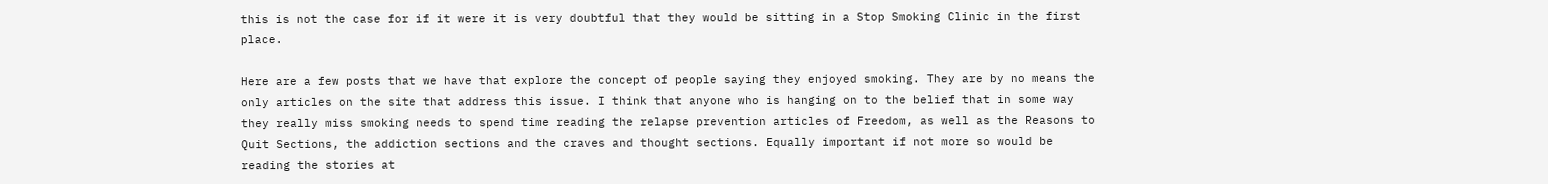this is not the case for if it were it is very doubtful that they would be sitting in a Stop Smoking Clinic in the first place.

Here are a few posts that we have that explore the concept of people saying they enjoyed smoking. They are by no means the only articles on the site that address this issue. I think that anyone who is hanging on to the belief that in some way they really miss smoking needs to spend time reading the relapse prevention articles of Freedom, as well as the Reasons to Quit Sections, the addiction sections and the craves and thought sections. Equally important if not more so would be reading the stories at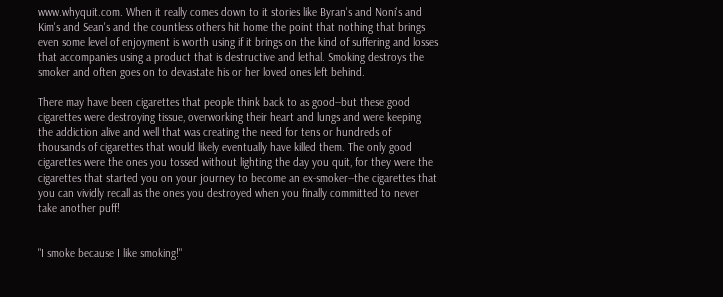www.whyquit.com. When it really comes down to it stories like Byran's and Noni's and Kim's and Sean's and the countless others hit home the point that nothing that brings even some level of enjoyment is worth using if it brings on the kind of suffering and losses that accompanies using a product that is destructive and lethal. Smoking destroys the smoker and often goes on to devastate his or her loved ones left behind.

There may have been cigarettes that people think back to as good--but these good cigarettes were destroying tissue, overworking their heart and lungs and were keeping the addiction alive and well that was creating the need for tens or hundreds of thousands of cigarettes that would likely eventually have killed them. The only good cigarettes were the ones you tossed without lighting the day you quit, for they were the cigarettes that started you on your journey to become an ex-smoker--the cigarettes that you can vividly recall as the ones you destroyed when you finally committed to never take another puff!


"I smoke because I like smoking!"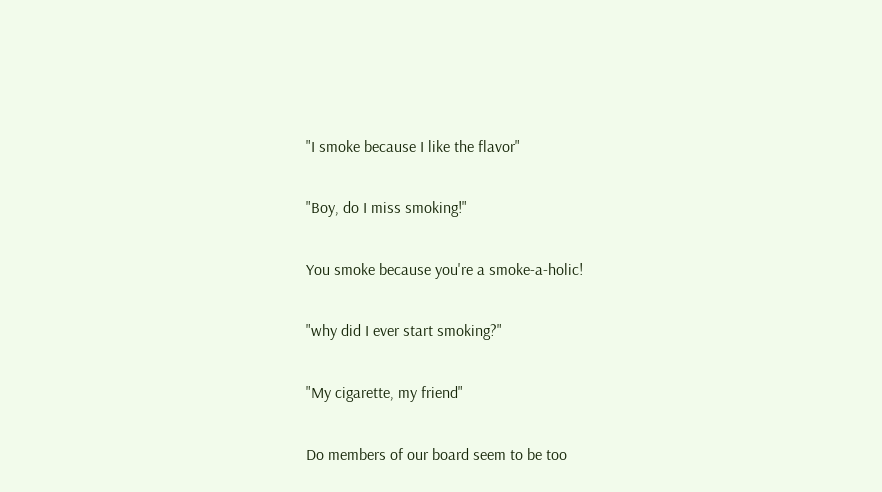"I smoke because I like the flavor"

"Boy, do I miss smoking!"

You smoke because you're a smoke-a-holic!

"why did I ever start smoking?"

"My cigarette, my friend"

Do members of our board seem to be too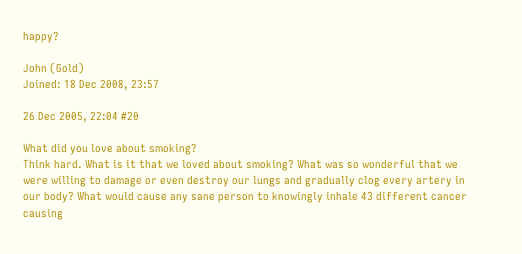happy?

John (Gold)
Joined: 18 Dec 2008, 23:57

26 Dec 2005, 22:04 #20

What did you love about smoking?
Think hard. What is it that we loved about smoking? What was so wonderful that we were willing to damage or even destroy our lungs and gradually clog every artery in our body? What would cause any sane person to knowingly inhale 43 different cancer causing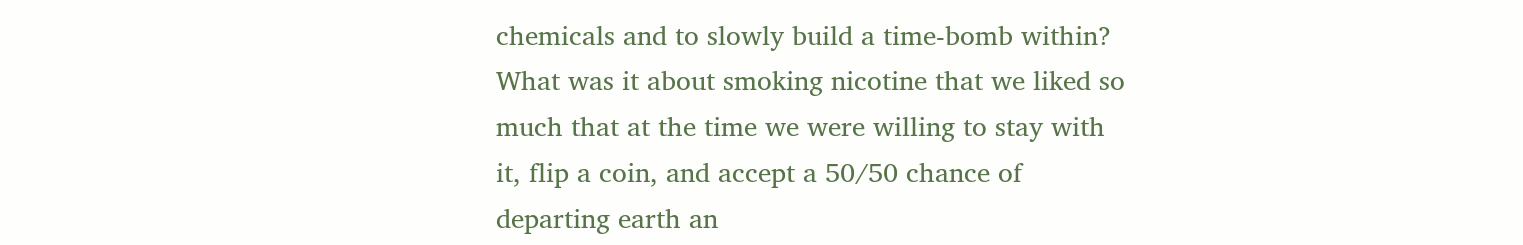chemicals and to slowly build a time-bomb within? What was it about smoking nicotine that we liked so much that at the time we were willing to stay with it, flip a coin, and accept a 50/50 chance of departing earth an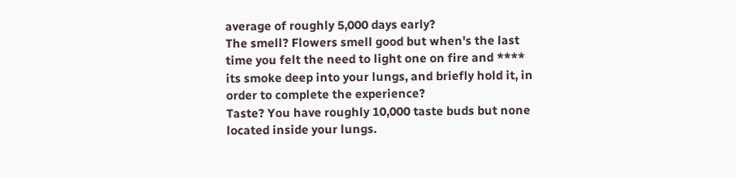average of roughly 5,000 days early?
The smell? Flowers smell good but when's the last time you felt the need to light one on fire and **** its smoke deep into your lungs, and briefly hold it, in order to complete the experience?
Taste? You have roughly 10,000 taste buds but none located inside your lungs.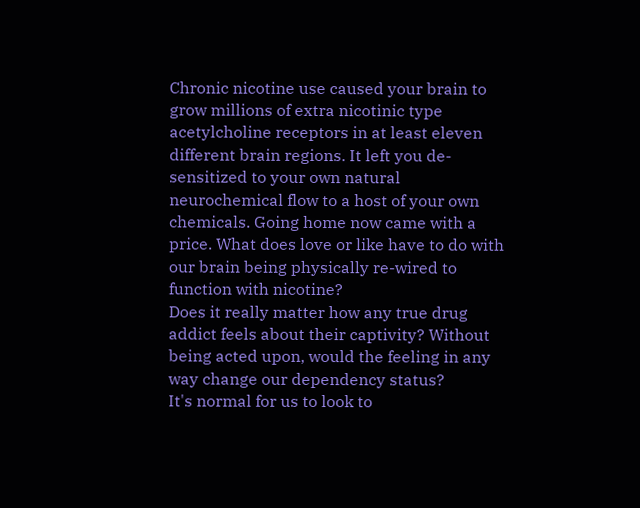Chronic nicotine use caused your brain to grow millions of extra nicotinic type acetylcholine receptors in at least eleven different brain regions. It left you de-sensitized to your own natural neurochemical flow to a host of your own chemicals. Going home now came with a price. What does love or like have to do with our brain being physically re-wired to function with nicotine?
Does it really matter how any true drug addict feels about their captivity? Without being acted upon, would the feeling in any way change our dependency status?
It's normal for us to look to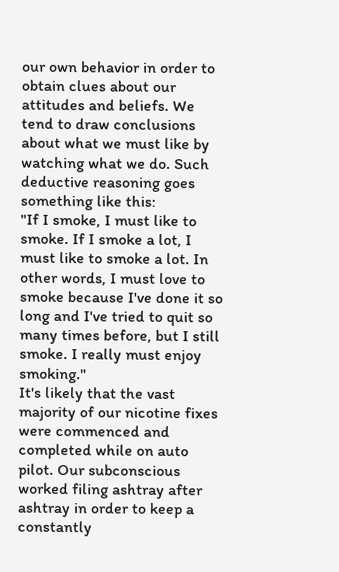our own behavior in order to obtain clues about our attitudes and beliefs. We tend to draw conclusions about what we must like by watching what we do. Such deductive reasoning goes something like this:
"If I smoke, I must like to smoke. If I smoke a lot, I must like to smoke a lot. In other words, I must love to smoke because I've done it so long and I've tried to quit so many times before, but I still smoke. I really must enjoy smoking."
It's likely that the vast majority of our nicotine fixes were commenced and completed while on auto pilot. Our subconscious worked filing ashtray after ashtray in order to keep a constantly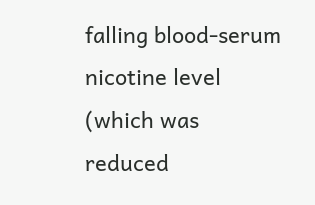falling blood-serum nicotine level (which was reduced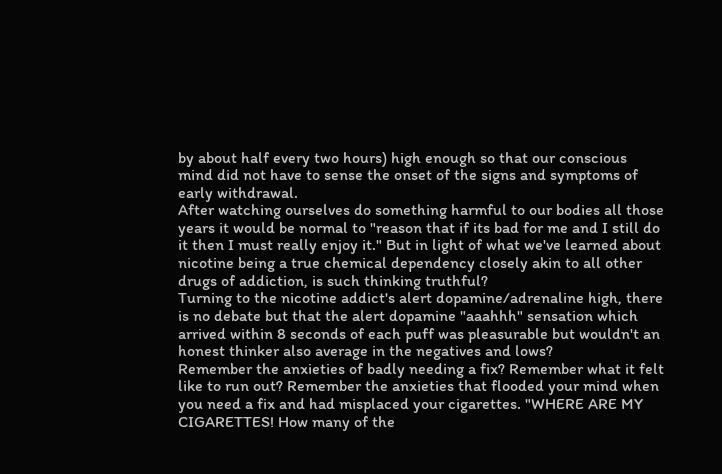by about half every two hours) high enough so that our conscious mind did not have to sense the onset of the signs and symptoms of early withdrawal.
After watching ourselves do something harmful to our bodies all those years it would be normal to "reason that if its bad for me and I still do it then I must really enjoy it." But in light of what we've learned about nicotine being a true chemical dependency closely akin to all other drugs of addiction, is such thinking truthful?
Turning to the nicotine addict's alert dopamine/adrenaline high, there is no debate but that the alert dopamine "aaahhh" sensation which arrived within 8 seconds of each puff was pleasurable but wouldn't an honest thinker also average in the negatives and lows?
Remember the anxieties of badly needing a fix? Remember what it felt like to run out? Remember the anxieties that flooded your mind when you need a fix and had misplaced your cigarettes. "WHERE ARE MY CIGARETTES! How many of the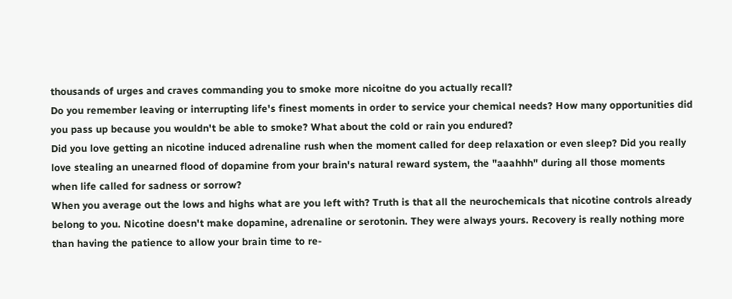thousands of urges and craves commanding you to smoke more nicoitne do you actually recall?
Do you remember leaving or interrupting life's finest moments in order to service your chemical needs? How many opportunities did you pass up because you wouldn't be able to smoke? What about the cold or rain you endured?
Did you love getting an nicotine induced adrenaline rush when the moment called for deep relaxation or even sleep? Did you really love stealing an unearned flood of dopamine from your brain's natural reward system, the "aaahhh" during all those moments when life called for sadness or sorrow?
When you average out the lows and highs what are you left with? Truth is that all the neurochemicals that nicotine controls already belong to you. Nicotine doesn't make dopamine, adrenaline or serotonin. They were always yours. Recovery is really nothing more than having the patience to allow your brain time to re-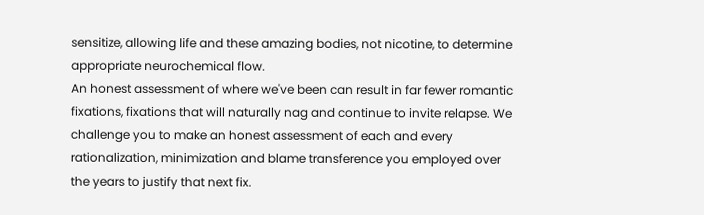sensitize, allowing life and these amazing bodies, not nicotine, to determine appropriate neurochemical flow.
An honest assessment of where we've been can result in far fewer romantic fixations, fixations that will naturally nag and continue to invite relapse. We challenge you to make an honest assessment of each and every rationalization, minimization and blame transference you employed over the years to justify that next fix.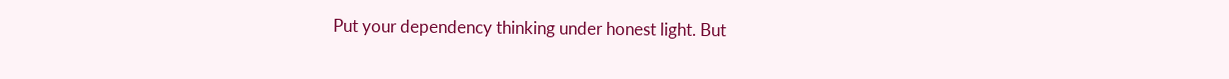Put your dependency thinking under honest light. But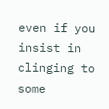even if you insist in clinging to some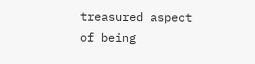treasured aspect of being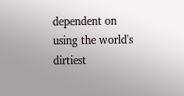dependent on using the world's dirtiest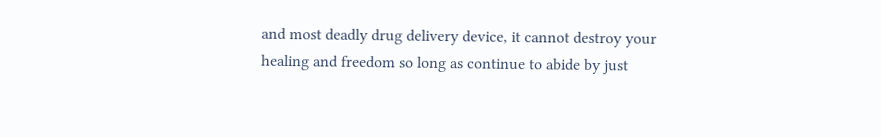and most deadly drug delivery device, it cannot destroy your healing and freedom so long as continue to abide by just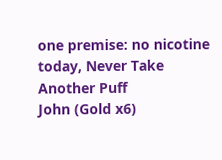one premise: no nicotine today, Never Take Another Puff
John (Gold x6)